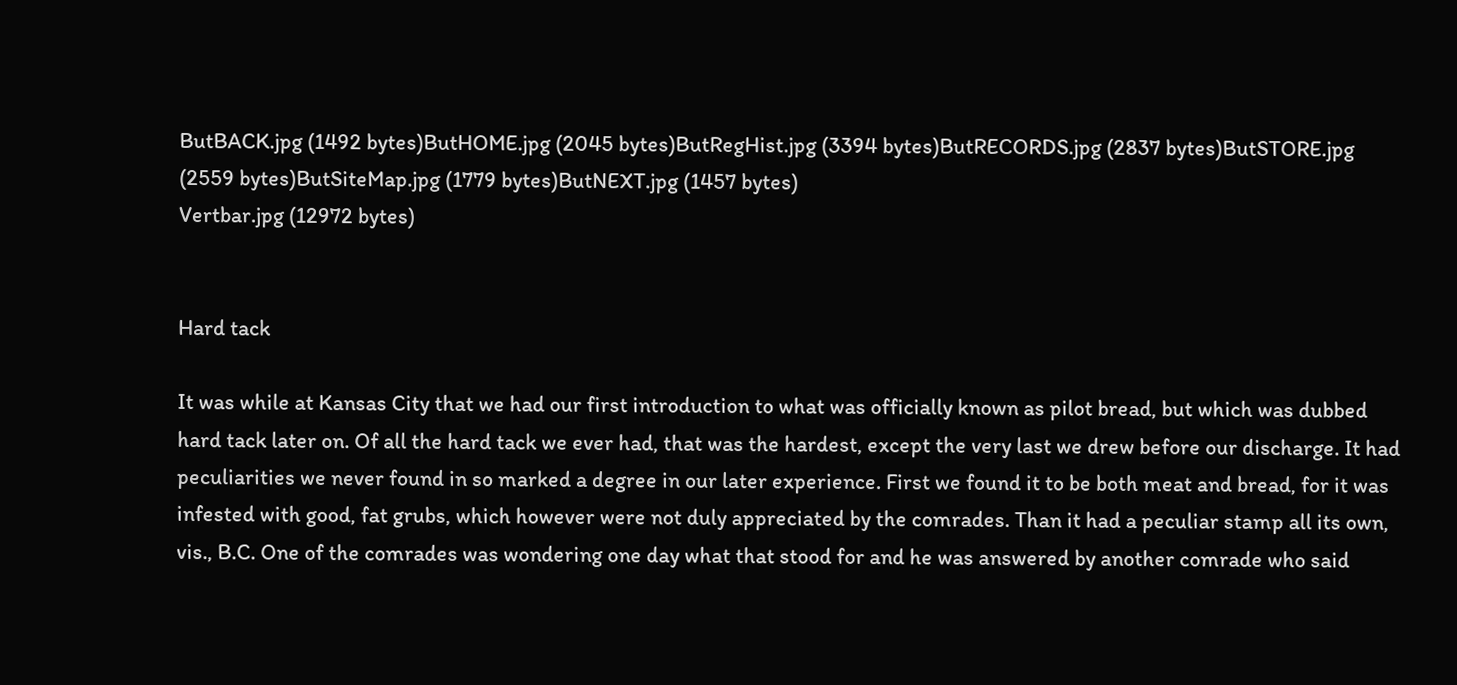ButBACK.jpg (1492 bytes)ButHOME.jpg (2045 bytes)ButRegHist.jpg (3394 bytes)ButRECORDS.jpg (2837 bytes)ButSTORE.jpg (2559 bytes)ButSiteMap.jpg (1779 bytes)ButNEXT.jpg (1457 bytes)
Vertbar.jpg (12972 bytes)


Hard tack

It was while at Kansas City that we had our first introduction to what was officially known as pilot bread, but which was dubbed hard tack later on. Of all the hard tack we ever had, that was the hardest, except the very last we drew before our discharge. It had peculiarities we never found in so marked a degree in our later experience. First we found it to be both meat and bread, for it was infested with good, fat grubs, which however were not duly appreciated by the comrades. Than it had a peculiar stamp all its own, vis., B.C. One of the comrades was wondering one day what that stood for and he was answered by another comrade who said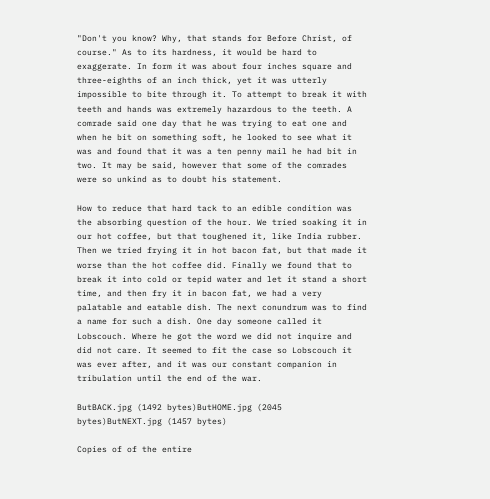"Don't you know? Why, that stands for Before Christ, of course." As to its hardness, it would be hard to exaggerate. In form it was about four inches square and three-eighths of an inch thick, yet it was utterly impossible to bite through it. To attempt to break it with teeth and hands was extremely hazardous to the teeth. A comrade said one day that he was trying to eat one and when he bit on something soft, he looked to see what it was and found that it was a ten penny mail he had bit in two. It may be said, however that some of the comrades were so unkind as to doubt his statement.

How to reduce that hard tack to an edible condition was the absorbing question of the hour. We tried soaking it in our hot coffee, but that toughened it, like India rubber. Then we tried frying it in hot bacon fat, but that made it worse than the hot coffee did. Finally we found that to break it into cold or tepid water and let it stand a short time, and then fry it in bacon fat, we had a very palatable and eatable dish. The next conundrum was to find a name for such a dish. One day someone called it Lobscouch. Where he got the word we did not inquire and did not care. It seemed to fit the case so Lobscouch it was ever after, and it was our constant companion in tribulation until the end of the war.

ButBACK.jpg (1492 bytes)ButHOME.jpg (2045 bytes)ButNEXT.jpg (1457 bytes)

Copies of of the entire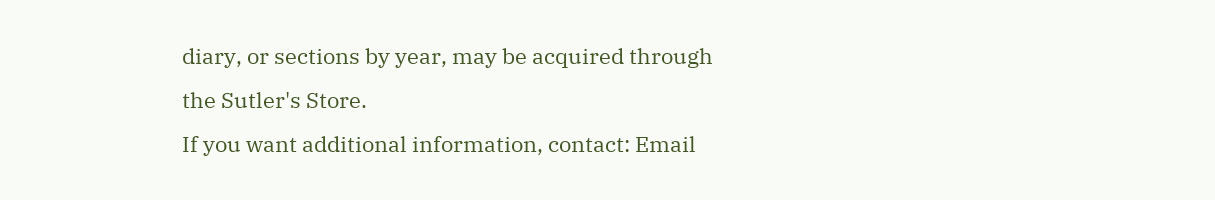diary, or sections by year, may be acquired through the Sutler's Store.
If you want additional information, contact: Email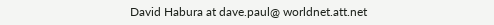David Habura at dave.paul@ worldnet.att.net